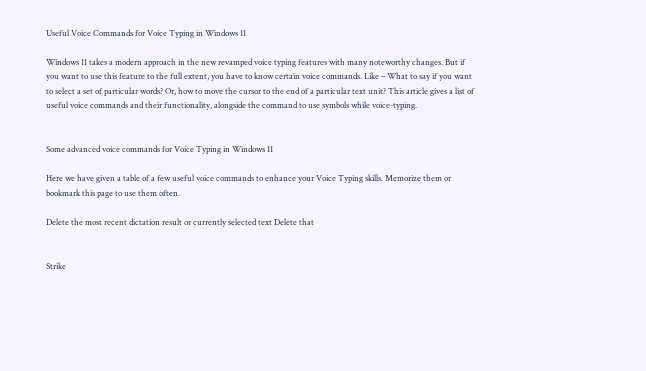Useful Voice Commands for Voice Typing in Windows 11

Windows 11 takes a modern approach in the new revamped voice typing features with many noteworthy changes. But if you want to use this feature to the full extent, you have to know certain voice commands. Like – What to say if you want to select a set of particular words? Or, how to move the cursor to the end of a particular text unit? This article gives a list of useful voice commands and their functionality, alongside the command to use symbols while voice-typing.


Some advanced voice commands for Voice Typing in Windows 11

Here we have given a table of a few useful voice commands to enhance your Voice Typing skills. Memorize them or bookmark this page to use them often.

Delete the most recent dictation result or currently selected text Delete that


Strike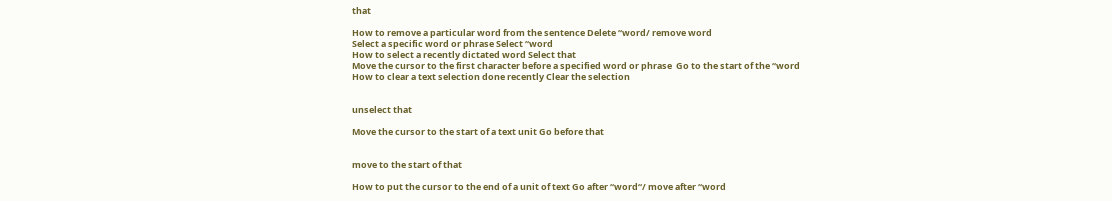that

How to remove a particular word from the sentence Delete “word/ remove word
Select a specific word or phrase Select “word
How to select a recently dictated word Select that
Move the cursor to the first character before a specified word or phrase  Go to the start of the “word
How to clear a text selection done recently Clear the selection


unselect that

Move the cursor to the start of a text unit Go before that


move to the start of that

How to put the cursor to the end of a unit of text Go after “word“/ move after “word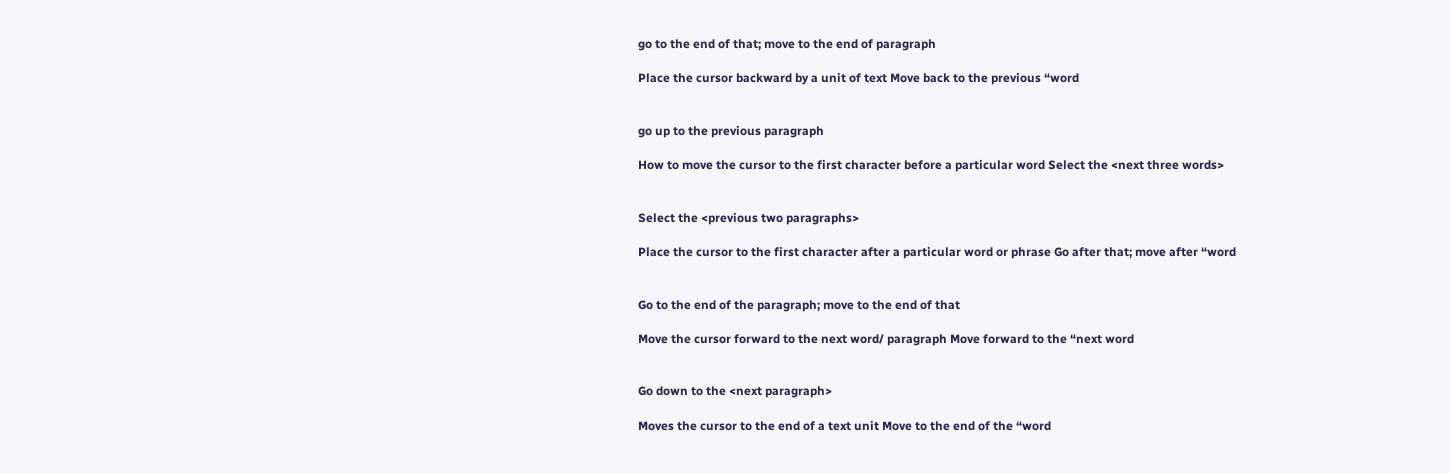go to the end of that; move to the end of paragraph

Place the cursor backward by a unit of text Move back to the previous “word


go up to the previous paragraph

How to move the cursor to the first character before a particular word Select the <next three words>


Select the <previous two paragraphs>

Place the cursor to the first character after a particular word or phrase Go after that; move after “word


Go to the end of the paragraph; move to the end of that

Move the cursor forward to the next word/ paragraph Move forward to the “next word


Go down to the <next paragraph>

Moves the cursor to the end of a text unit Move to the end of the “word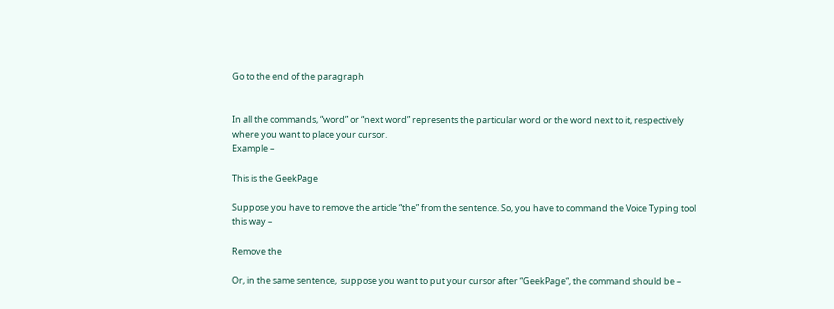Go to the end of the paragraph


In all the commands, “word” or “next word” represents the particular word or the word next to it, respectively where you want to place your cursor.
Example –

This is the GeekPage

Suppose you have to remove the article “the” from the sentence. So, you have to command the Voice Typing tool this way –

Remove the

Or, in the same sentence,  suppose you want to put your cursor after “GeekPage“, the command should be –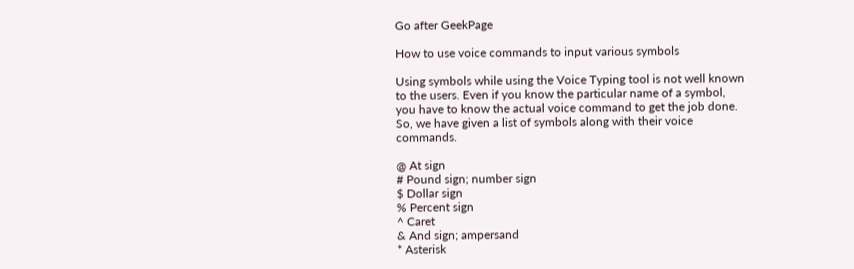Go after GeekPage

How to use voice commands to input various symbols

Using symbols while using the Voice Typing tool is not well known to the users. Even if you know the particular name of a symbol, you have to know the actual voice command to get the job done. So, we have given a list of symbols along with their voice commands.

@ At sign
# Pound sign; number sign
$ Dollar sign
% Percent sign
^ Caret
& And sign; ampersand
* Asterisk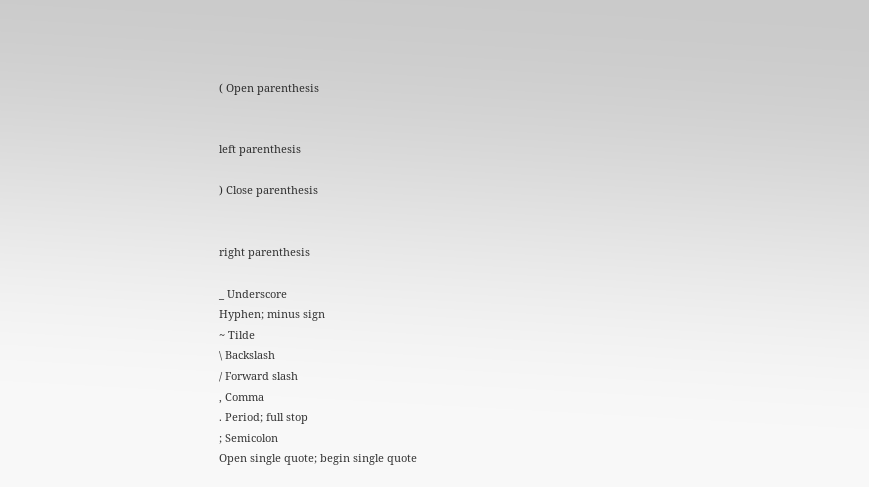( Open parenthesis


left parenthesis

) Close parenthesis


right parenthesis

_ Underscore
Hyphen; minus sign
~ Tilde
\ Backslash
/ Forward slash
, Comma
. Period; full stop
; Semicolon
Open single quote; begin single quote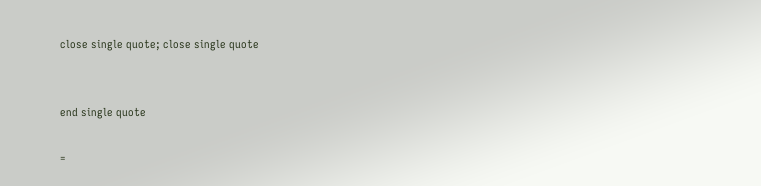close single quote; close single quote


end single quote

=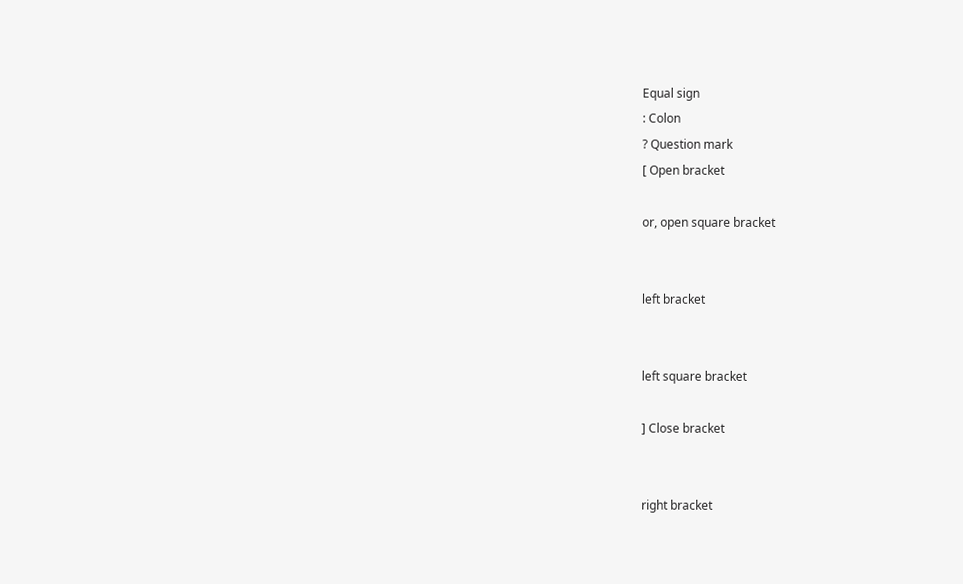Equal sign
: Colon
? Question mark
[ Open bracket

or, open square bracket


left bracket


left square bracket

] Close bracket


right bracket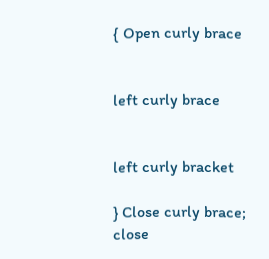{ Open curly brace


left curly brace


left curly bracket

} Close curly brace; close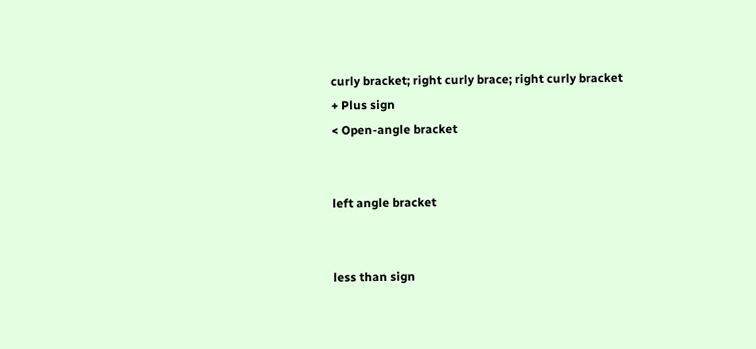curly bracket; right curly brace; right curly bracket
+ Plus sign
< Open-angle bracket


left angle bracket


less than sign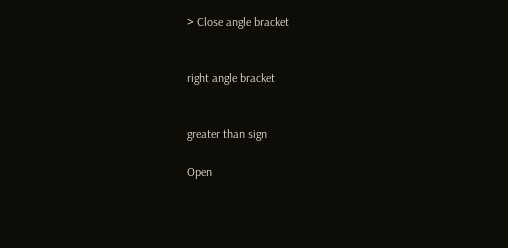> Close angle bracket


right angle bracket


greater than sign

Open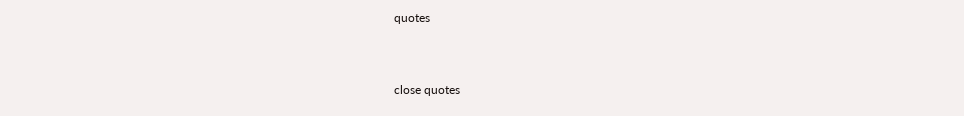quotes


close quotes